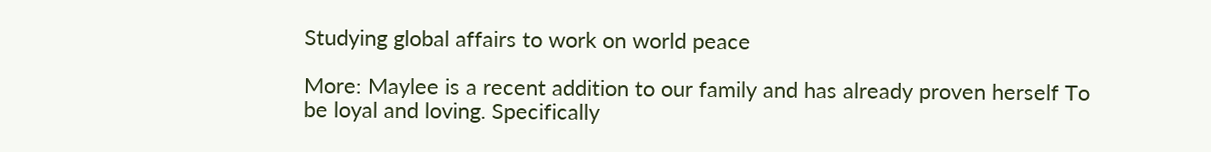Studying global affairs to work on world peace

More: Maylee is a recent addition to our family and has already proven herself To be loyal and loving. Specifically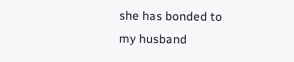she has bonded to my husband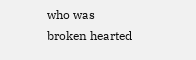who was broken hearted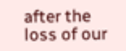after the loss of our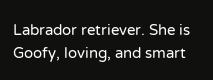Labrador retriever. She is Goofy, loving, and smart